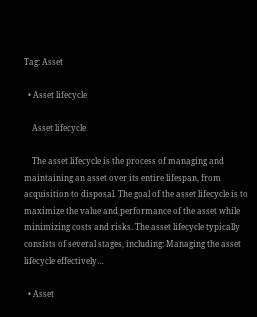Tag: Asset

  • Asset lifecycle

    Asset lifecycle

    The asset lifecycle is the process of managing and maintaining an asset over its entire lifespan, from acquisition to disposal. The goal of the asset lifecycle is to maximize the value and performance of the asset while minimizing costs and risks. The asset lifecycle typically consists of several stages, including: Managing the asset lifecycle effectively…

  • Asset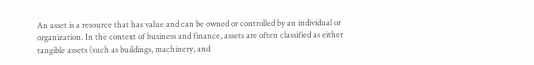An asset is a resource that has value and can be owned or controlled by an individual or organization. In the context of business and finance, assets are often classified as either tangible assets (such as buildings, machinery, and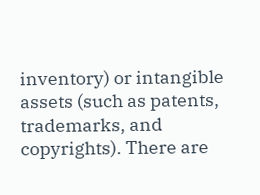inventory) or intangible assets (such as patents, trademarks, and copyrights). There are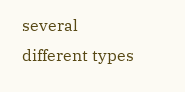several different types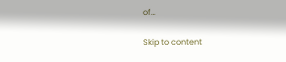of…

Skip to content